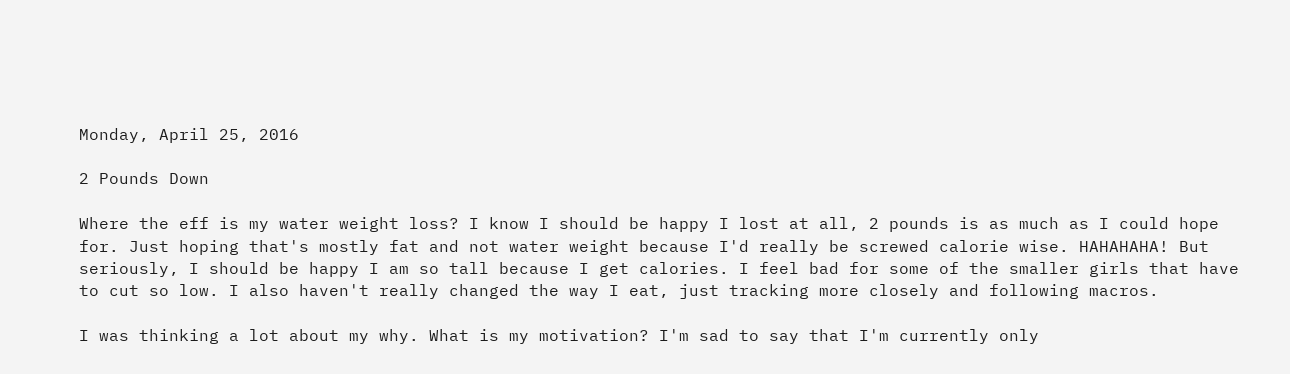Monday, April 25, 2016

2 Pounds Down

Where the eff is my water weight loss? I know I should be happy I lost at all, 2 pounds is as much as I could hope for. Just hoping that's mostly fat and not water weight because I'd really be screwed calorie wise. HAHAHAHA! But seriously, I should be happy I am so tall because I get calories. I feel bad for some of the smaller girls that have to cut so low. I also haven't really changed the way I eat, just tracking more closely and following macros.

I was thinking a lot about my why. What is my motivation? I'm sad to say that I'm currently only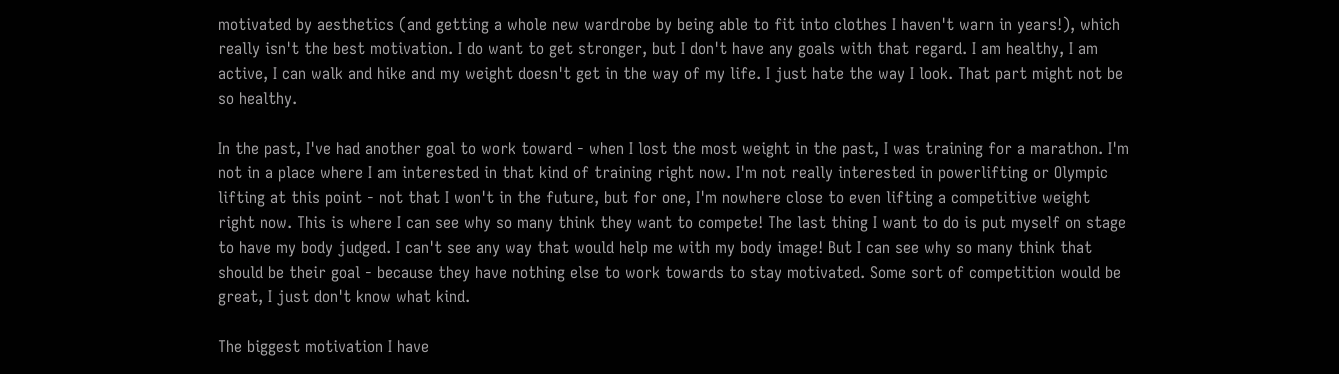motivated by aesthetics (and getting a whole new wardrobe by being able to fit into clothes I haven't warn in years!), which really isn't the best motivation. I do want to get stronger, but I don't have any goals with that regard. I am healthy, I am active, I can walk and hike and my weight doesn't get in the way of my life. I just hate the way I look. That part might not be so healthy.

In the past, I've had another goal to work toward - when I lost the most weight in the past, I was training for a marathon. I'm not in a place where I am interested in that kind of training right now. I'm not really interested in powerlifting or Olympic lifting at this point - not that I won't in the future, but for one, I'm nowhere close to even lifting a competitive weight right now. This is where I can see why so many think they want to compete! The last thing I want to do is put myself on stage to have my body judged. I can't see any way that would help me with my body image! But I can see why so many think that should be their goal - because they have nothing else to work towards to stay motivated. Some sort of competition would be great, I just don't know what kind.

The biggest motivation I have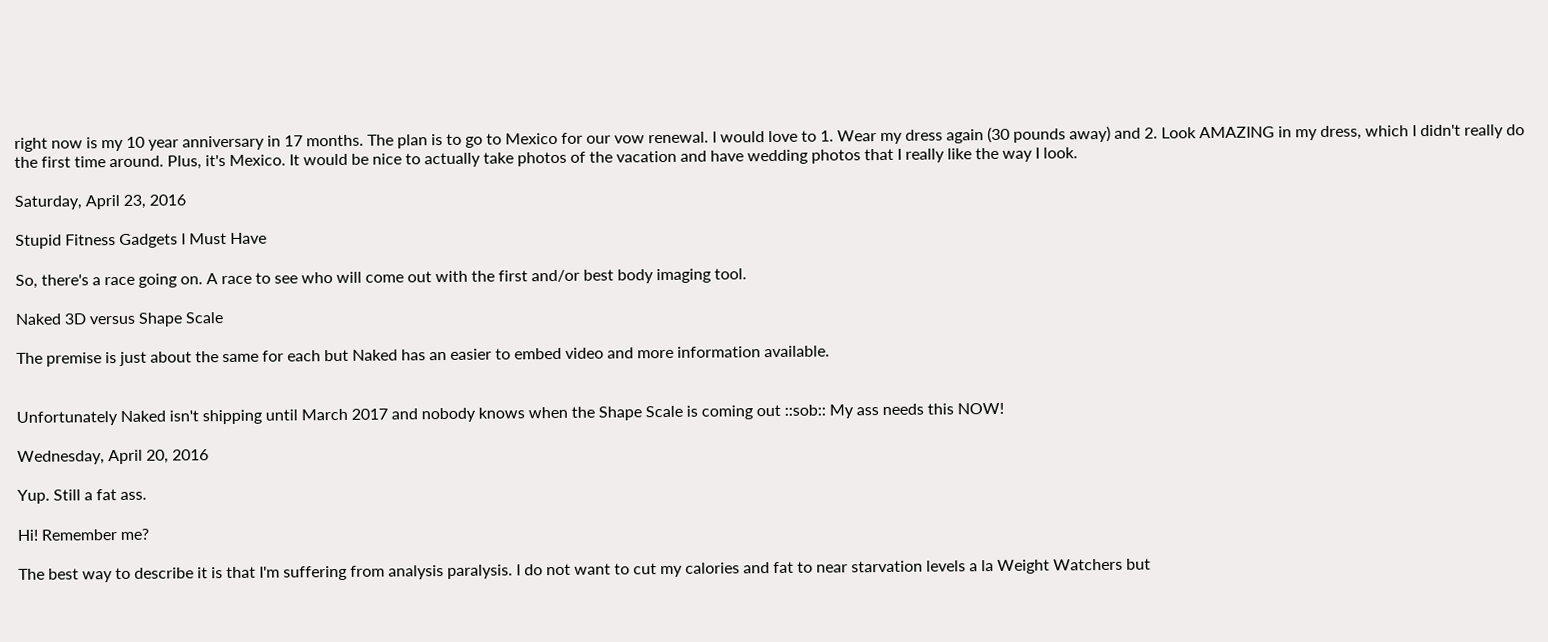right now is my 10 year anniversary in 17 months. The plan is to go to Mexico for our vow renewal. I would love to 1. Wear my dress again (30 pounds away) and 2. Look AMAZING in my dress, which I didn't really do the first time around. Plus, it's Mexico. It would be nice to actually take photos of the vacation and have wedding photos that I really like the way I look.

Saturday, April 23, 2016

Stupid Fitness Gadgets I Must Have

So, there's a race going on. A race to see who will come out with the first and/or best body imaging tool.

Naked 3D versus Shape Scale

The premise is just about the same for each but Naked has an easier to embed video and more information available.


Unfortunately Naked isn't shipping until March 2017 and nobody knows when the Shape Scale is coming out ::sob:: My ass needs this NOW!

Wednesday, April 20, 2016

Yup. Still a fat ass.

Hi! Remember me?

The best way to describe it is that I'm suffering from analysis paralysis. I do not want to cut my calories and fat to near starvation levels a la Weight Watchers but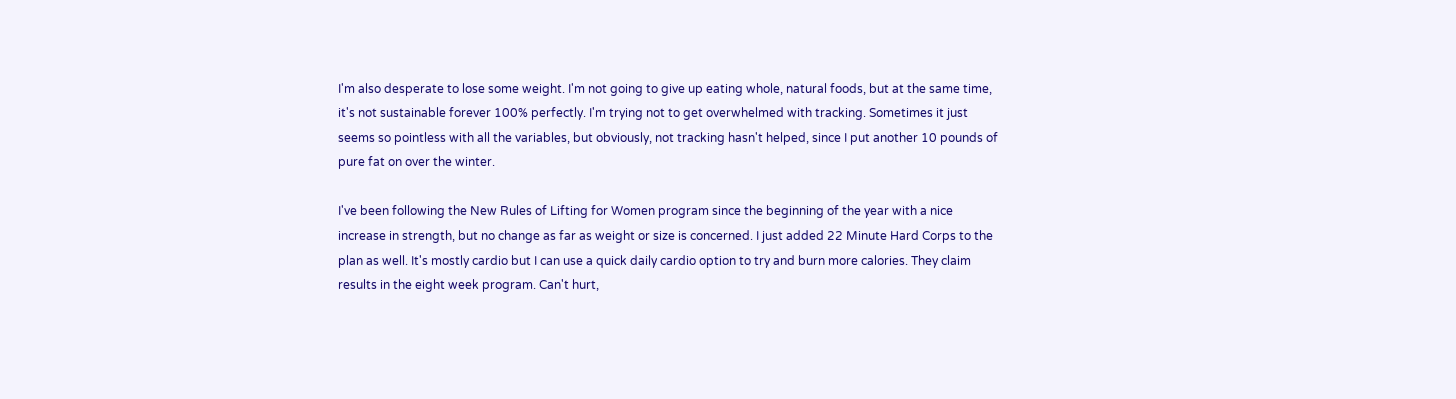I'm also desperate to lose some weight. I'm not going to give up eating whole, natural foods, but at the same time, it's not sustainable forever 100% perfectly. I'm trying not to get overwhelmed with tracking. Sometimes it just seems so pointless with all the variables, but obviously, not tracking hasn't helped, since I put another 10 pounds of pure fat on over the winter.

I've been following the New Rules of Lifting for Women program since the beginning of the year with a nice increase in strength, but no change as far as weight or size is concerned. I just added 22 Minute Hard Corps to the plan as well. It's mostly cardio but I can use a quick daily cardio option to try and burn more calories. They claim results in the eight week program. Can't hurt,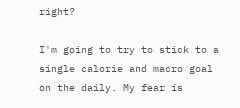right?

I'm going to try to stick to a single calorie and macro goal on the daily. My fear is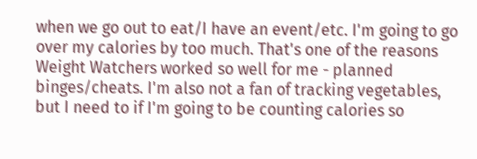when we go out to eat/I have an event/etc. I'm going to go over my calories by too much. That's one of the reasons Weight Watchers worked so well for me - planned binges/cheats. I'm also not a fan of tracking vegetables, but I need to if I'm going to be counting calories so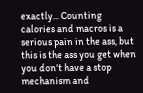exactly... Counting calories and macros is a serious pain in the ass, but this is the ass you get when you don't have a stop mechanism and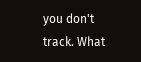you don't track. What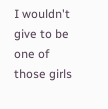I wouldn't give to be one of those girls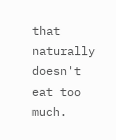that naturally doesn't eat too much.